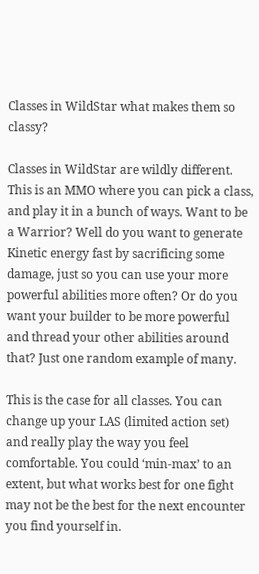Classes in WildStar what makes them so classy?

Classes in WildStar are wildly different. This is an MMO where you can pick a class, and play it in a bunch of ways. Want to be a Warrior? Well do you want to generate Kinetic energy fast by sacrificing some damage, just so you can use your more powerful abilities more often? Or do you want your builder to be more powerful and thread your other abilities around that? Just one random example of many.

This is the case for all classes. You can change up your LAS (limited action set) and really play the way you feel comfortable. You could ‘min-max’ to an extent, but what works best for one fight may not be the best for the next encounter you find yourself in.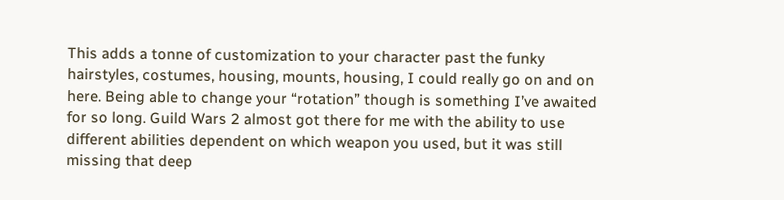This adds a tonne of customization to your character past the funky hairstyles, costumes, housing, mounts, housing, I could really go on and on here. Being able to change your “rotation” though is something I’ve awaited for so long. Guild Wars 2 almost got there for me with the ability to use different abilities dependent on which weapon you used, but it was still missing that deep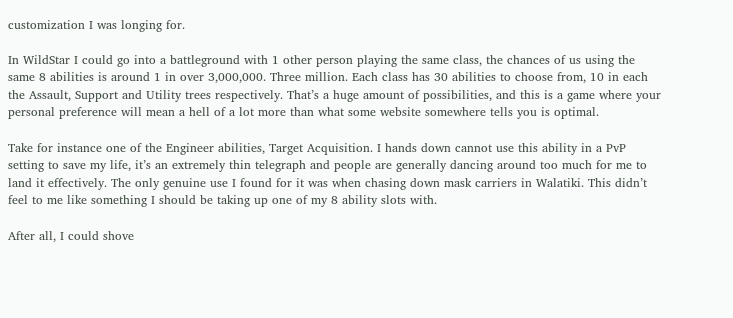customization I was longing for.

In WildStar I could go into a battleground with 1 other person playing the same class, the chances of us using the same 8 abilities is around 1 in over 3,000,000. Three million. Each class has 30 abilities to choose from, 10 in each the Assault, Support and Utility trees respectively. That’s a huge amount of possibilities, and this is a game where your personal preference will mean a hell of a lot more than what some website somewhere tells you is optimal.

Take for instance one of the Engineer abilities, Target Acquisition. I hands down cannot use this ability in a PvP setting to save my life, it’s an extremely thin telegraph and people are generally dancing around too much for me to land it effectively. The only genuine use I found for it was when chasing down mask carriers in Walatiki. This didn’t feel to me like something I should be taking up one of my 8 ability slots with.

After all, I could shove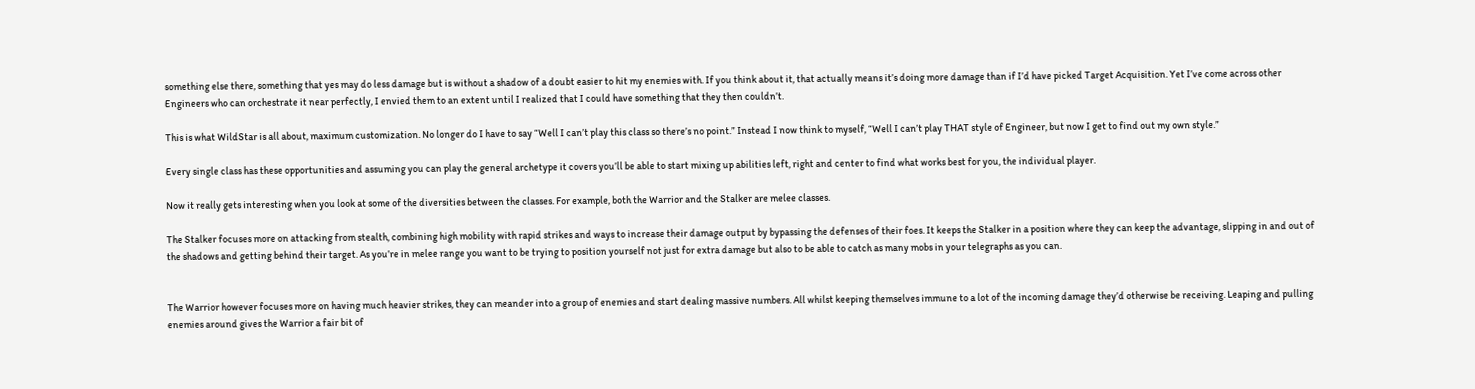something else there, something that yes may do less damage but is without a shadow of a doubt easier to hit my enemies with. If you think about it, that actually means it’s doing more damage than if I’d have picked Target Acquisition. Yet I’ve come across other Engineers who can orchestrate it near perfectly, I envied them to an extent until I realized that I could have something that they then couldn’t.

This is what WildStar is all about, maximum customization. No longer do I have to say “Well I can’t play this class so there’s no point.” Instead I now think to myself, “Well I can’t play THAT style of Engineer, but now I get to find out my own style.”

Every single class has these opportunities and assuming you can play the general archetype it covers you’ll be able to start mixing up abilities left, right and center to find what works best for you, the individual player.

Now it really gets interesting when you look at some of the diversities between the classes. For example, both the Warrior and the Stalker are melee classes.

The Stalker focuses more on attacking from stealth, combining high mobility with rapid strikes and ways to increase their damage output by bypassing the defenses of their foes. It keeps the Stalker in a position where they can keep the advantage, slipping in and out of the shadows and getting behind their target. As you’re in melee range you want to be trying to position yourself not just for extra damage but also to be able to catch as many mobs in your telegraphs as you can.


The Warrior however focuses more on having much heavier strikes, they can meander into a group of enemies and start dealing massive numbers. All whilst keeping themselves immune to a lot of the incoming damage they’d otherwise be receiving. Leaping and pulling enemies around gives the Warrior a fair bit of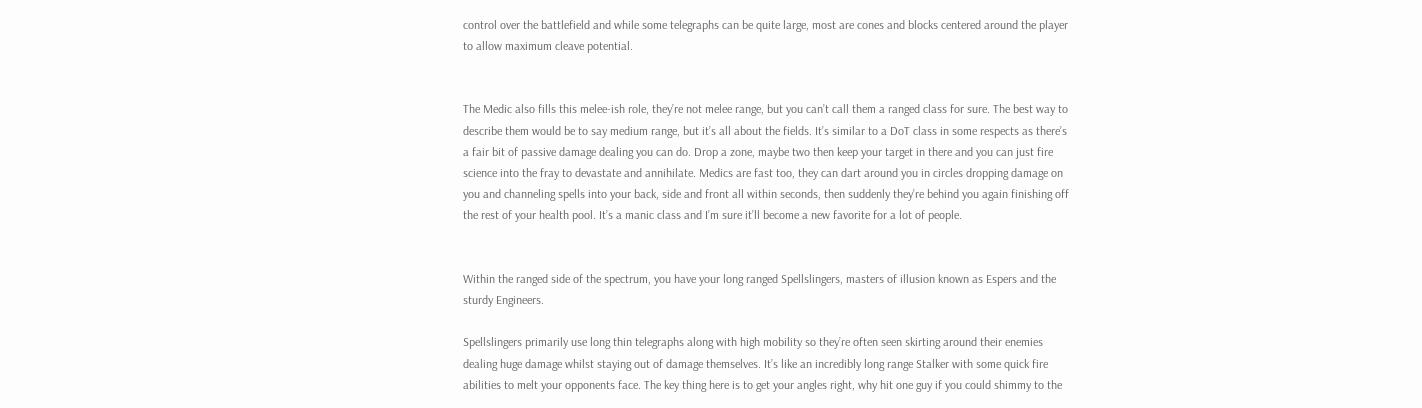control over the battlefield and while some telegraphs can be quite large, most are cones and blocks centered around the player to allow maximum cleave potential.


The Medic also fills this melee-ish role, they’re not melee range, but you can’t call them a ranged class for sure. The best way to describe them would be to say medium range, but it’s all about the fields. It’s similar to a DoT class in some respects as there’s a fair bit of passive damage dealing you can do. Drop a zone, maybe two then keep your target in there and you can just fire science into the fray to devastate and annihilate. Medics are fast too, they can dart around you in circles dropping damage on you and channeling spells into your back, side and front all within seconds, then suddenly they’re behind you again finishing off the rest of your health pool. It’s a manic class and I’m sure it’ll become a new favorite for a lot of people.


Within the ranged side of the spectrum, you have your long ranged Spellslingers, masters of illusion known as Espers and the sturdy Engineers.

Spellslingers primarily use long thin telegraphs along with high mobility so they’re often seen skirting around their enemies dealing huge damage whilst staying out of damage themselves. It’s like an incredibly long range Stalker with some quick fire abilities to melt your opponents face. The key thing here is to get your angles right, why hit one guy if you could shimmy to the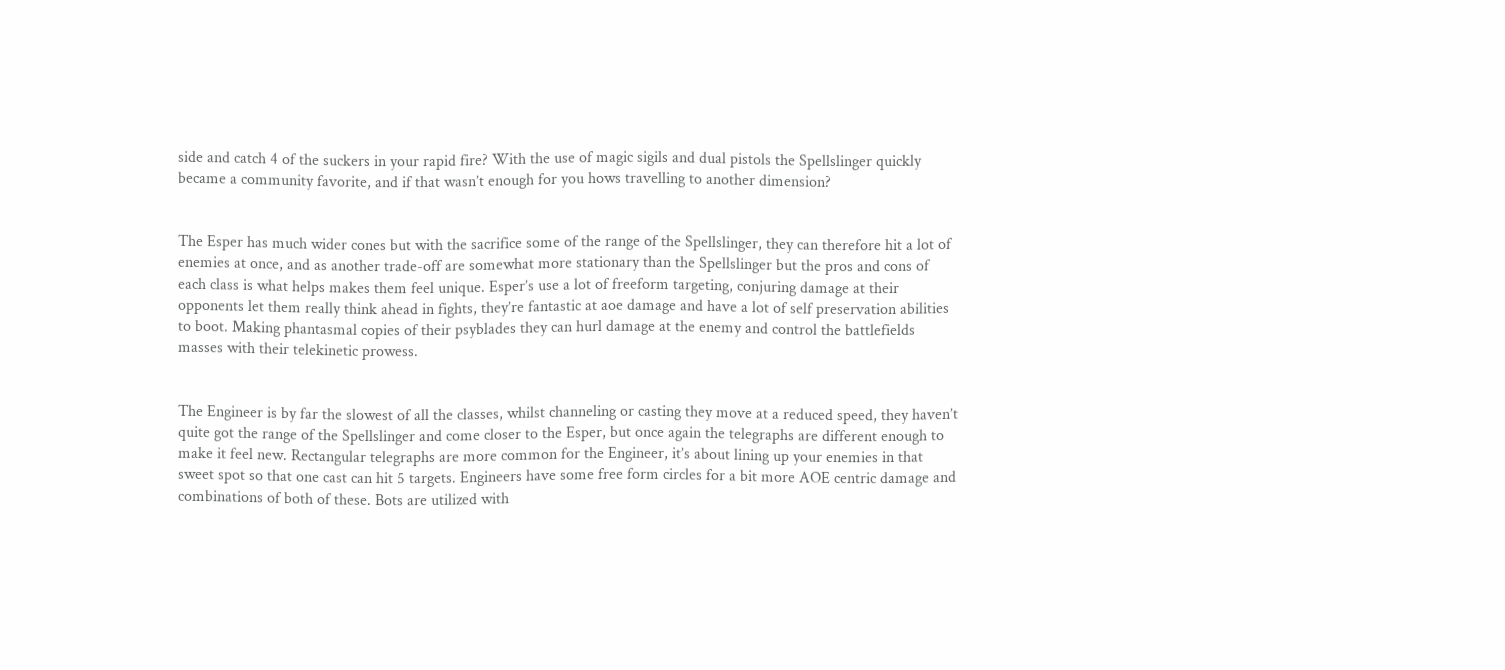side and catch 4 of the suckers in your rapid fire? With the use of magic sigils and dual pistols the Spellslinger quickly became a community favorite, and if that wasn’t enough for you hows travelling to another dimension?


The Esper has much wider cones but with the sacrifice some of the range of the Spellslinger, they can therefore hit a lot of enemies at once, and as another trade-off are somewhat more stationary than the Spellslinger but the pros and cons of each class is what helps makes them feel unique. Esper’s use a lot of freeform targeting, conjuring damage at their opponents let them really think ahead in fights, they’re fantastic at aoe damage and have a lot of self preservation abilities to boot. Making phantasmal copies of their psyblades they can hurl damage at the enemy and control the battlefields masses with their telekinetic prowess.


The Engineer is by far the slowest of all the classes, whilst channeling or casting they move at a reduced speed, they haven’t quite got the range of the Spellslinger and come closer to the Esper, but once again the telegraphs are different enough to make it feel new. Rectangular telegraphs are more common for the Engineer, it’s about lining up your enemies in that sweet spot so that one cast can hit 5 targets. Engineers have some free form circles for a bit more AOE centric damage and combinations of both of these. Bots are utilized with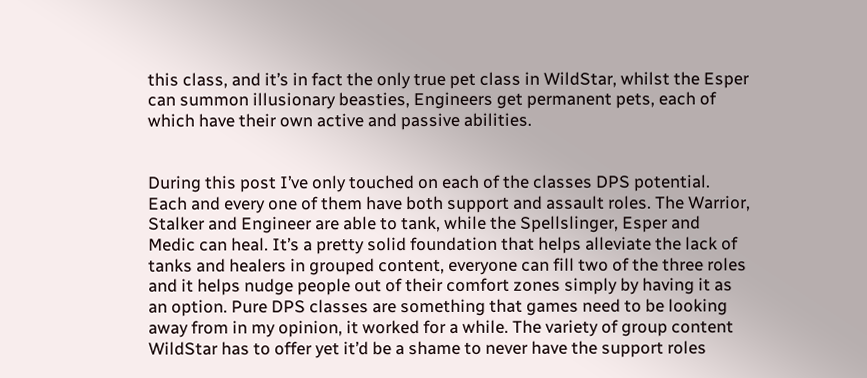this class, and it’s in fact the only true pet class in WildStar, whilst the Esper can summon illusionary beasties, Engineers get permanent pets, each of which have their own active and passive abilities.


During this post I’ve only touched on each of the classes DPS potential. Each and every one of them have both support and assault roles. The Warrior, Stalker and Engineer are able to tank, while the Spellslinger, Esper and Medic can heal. It’s a pretty solid foundation that helps alleviate the lack of tanks and healers in grouped content, everyone can fill two of the three roles and it helps nudge people out of their comfort zones simply by having it as an option. Pure DPS classes are something that games need to be looking away from in my opinion, it worked for a while. The variety of group content WildStar has to offer yet it’d be a shame to never have the support roles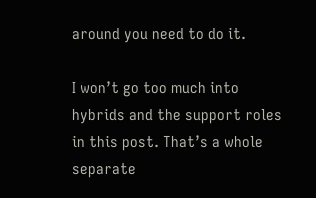around you need to do it.

I won’t go too much into hybrids and the support roles in this post. That’s a whole separate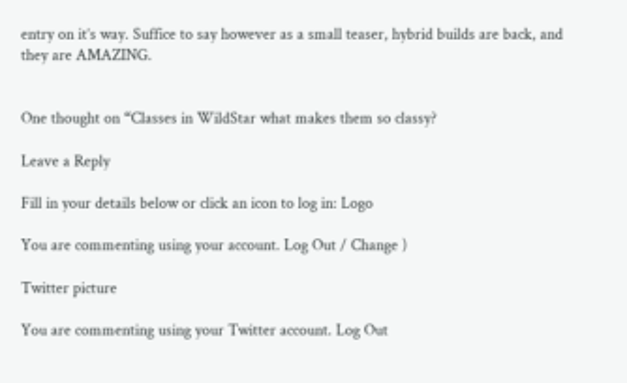entry on it’s way. Suffice to say however as a small teaser, hybrid builds are back, and they are AMAZING.


One thought on “Classes in WildStar what makes them so classy?

Leave a Reply

Fill in your details below or click an icon to log in: Logo

You are commenting using your account. Log Out / Change )

Twitter picture

You are commenting using your Twitter account. Log Out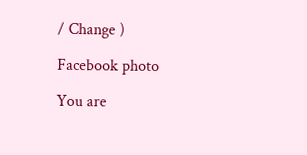/ Change )

Facebook photo

You are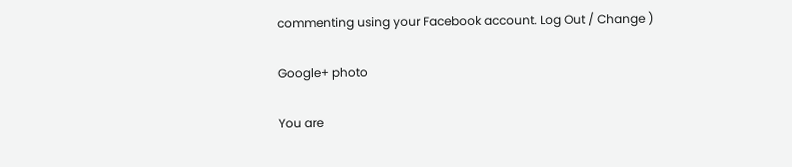commenting using your Facebook account. Log Out / Change )

Google+ photo

You are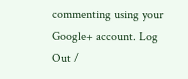commenting using your Google+ account. Log Out /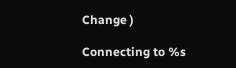Change )

Connecting to %s